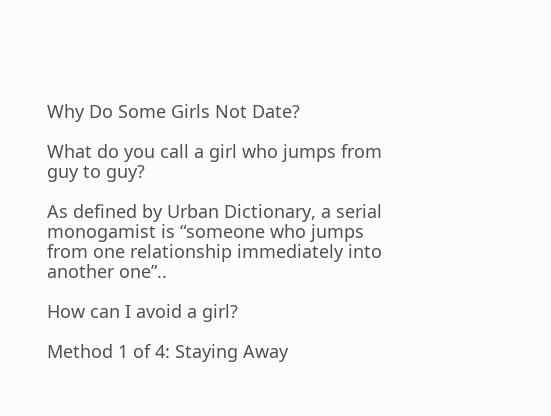Why Do Some Girls Not Date?

What do you call a girl who jumps from guy to guy?

As defined by Urban Dictionary, a serial monogamist is “someone who jumps from one relationship immediately into another one”..

How can I avoid a girl?

Method 1 of 4: Staying Away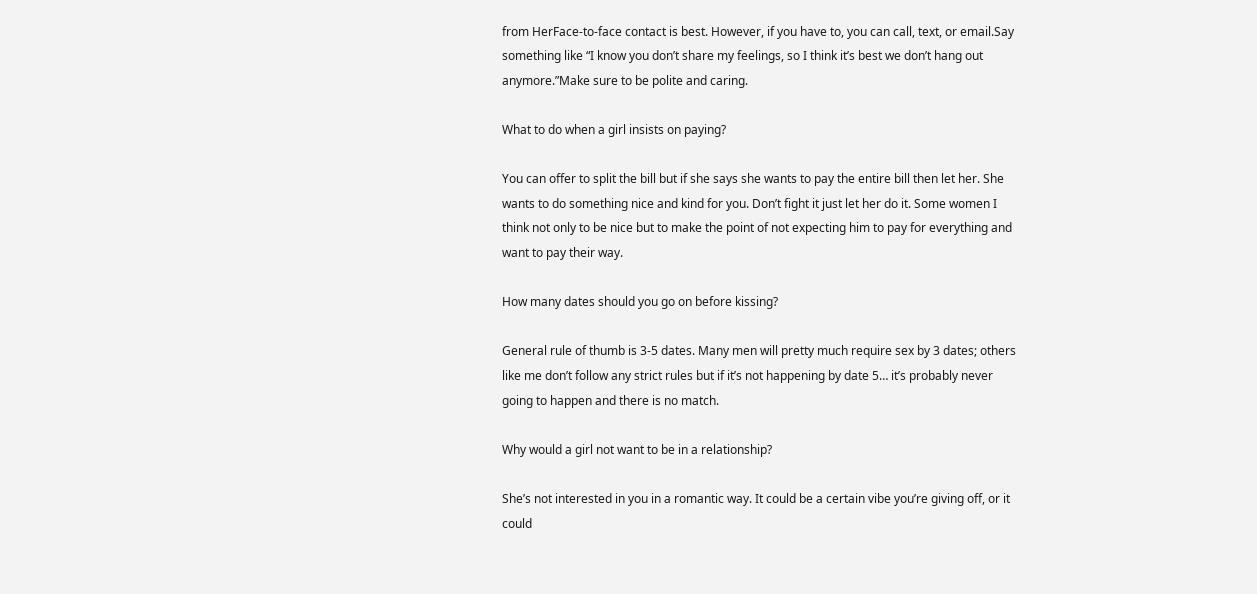from HerFace-to-face contact is best. However, if you have to, you can call, text, or email.Say something like “I know you don’t share my feelings, so I think it’s best we don’t hang out anymore.”Make sure to be polite and caring.

What to do when a girl insists on paying?

You can offer to split the bill but if she says she wants to pay the entire bill then let her. She wants to do something nice and kind for you. Don’t fight it just let her do it. Some women I think not only to be nice but to make the point of not expecting him to pay for everything and want to pay their way.

How many dates should you go on before kissing?

General rule of thumb is 3-5 dates. Many men will pretty much require sex by 3 dates; others like me don’t follow any strict rules but if it’s not happening by date 5… it’s probably never going to happen and there is no match.

Why would a girl not want to be in a relationship?

She’s not interested in you in a romantic way. It could be a certain vibe you’re giving off, or it could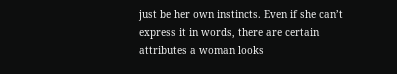just be her own instincts. Even if she can’t express it in words, there are certain attributes a woman looks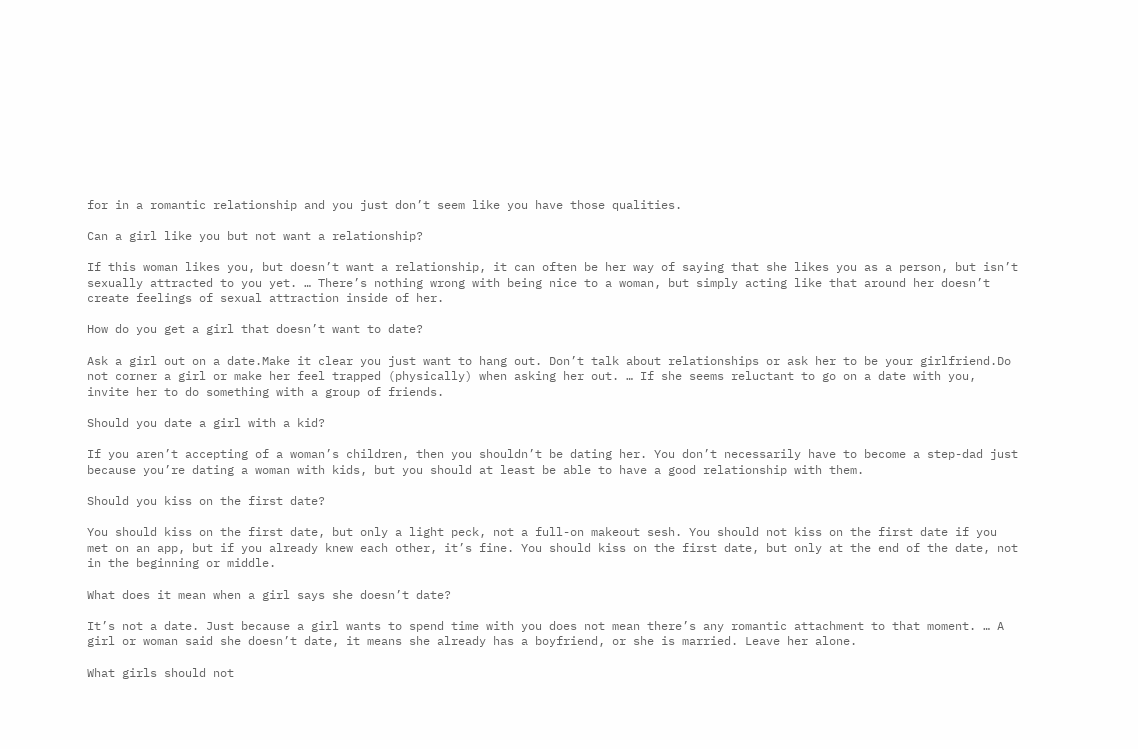for in a romantic relationship and you just don’t seem like you have those qualities.

Can a girl like you but not want a relationship?

If this woman likes you, but doesn’t want a relationship, it can often be her way of saying that she likes you as a person, but isn’t sexually attracted to you yet. … There’s nothing wrong with being nice to a woman, but simply acting like that around her doesn’t create feelings of sexual attraction inside of her.

How do you get a girl that doesn’t want to date?

Ask a girl out on a date.Make it clear you just want to hang out. Don’t talk about relationships or ask her to be your girlfriend.Do not corner a girl or make her feel trapped (physically) when asking her out. … If she seems reluctant to go on a date with you, invite her to do something with a group of friends.

Should you date a girl with a kid?

If you aren’t accepting of a woman’s children, then you shouldn’t be dating her. You don’t necessarily have to become a step-dad just because you’re dating a woman with kids, but you should at least be able to have a good relationship with them.

Should you kiss on the first date?

You should kiss on the first date, but only a light peck, not a full-on makeout sesh. You should not kiss on the first date if you met on an app, but if you already knew each other, it’s fine. You should kiss on the first date, but only at the end of the date, not in the beginning or middle.

What does it mean when a girl says she doesn’t date?

It’s not a date. Just because a girl wants to spend time with you does not mean there’s any romantic attachment to that moment. … A girl or woman said she doesn’t date, it means she already has a boyfriend, or she is married. Leave her alone.

What girls should not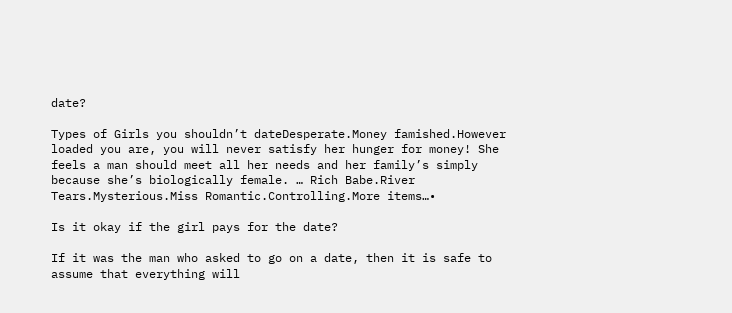date?

Types of Girls you shouldn’t dateDesperate.Money famished.However loaded you are, you will never satisfy her hunger for money! She feels a man should meet all her needs and her family’s simply because she’s biologically female. … Rich Babe.River Tears.Mysterious.Miss Romantic.Controlling.More items…•

Is it okay if the girl pays for the date?

If it was the man who asked to go on a date, then it is safe to assume that everything will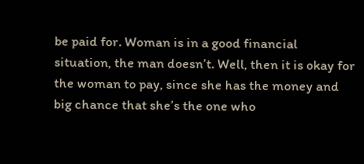be paid for. Woman is in a good financial situation, the man doesn’t. Well, then it is okay for the woman to pay, since she has the money and big chance that she’s the one who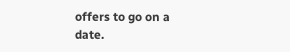offers to go on a date.